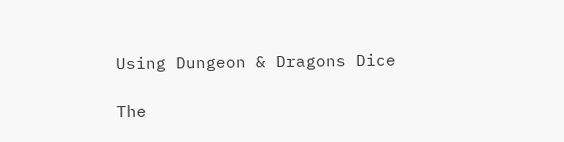Using Dungeon & Dragons Dice

The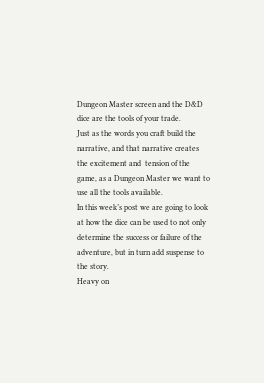Dungeon Master screen and the D&D dice are the tools of your trade.
Just as the words you craft build the narrative, and that narrative creates the excitement and  tension of the game, as a Dungeon Master we want to use all the tools available.
In this week’s post we are going to look at how the dice can be used to not only determine the success or failure of the adventure, but in turn add suspense to the story.
Heavy on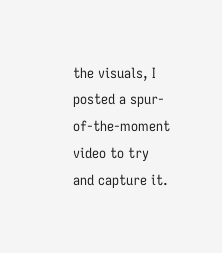the visuals, I posted a spur-of-the-moment video to try and capture it.